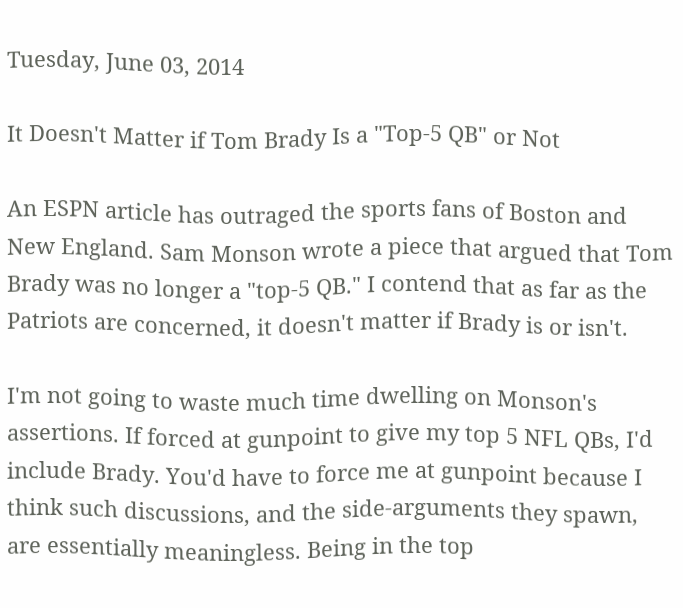Tuesday, June 03, 2014

It Doesn't Matter if Tom Brady Is a "Top-5 QB" or Not

An ESPN article has outraged the sports fans of Boston and New England. Sam Monson wrote a piece that argued that Tom Brady was no longer a "top-5 QB." I contend that as far as the Patriots are concerned, it doesn't matter if Brady is or isn't.

I'm not going to waste much time dwelling on Monson's assertions. If forced at gunpoint to give my top 5 NFL QBs, I'd include Brady. You'd have to force me at gunpoint because I think such discussions, and the side-arguments they spawn, are essentially meaningless. Being in the top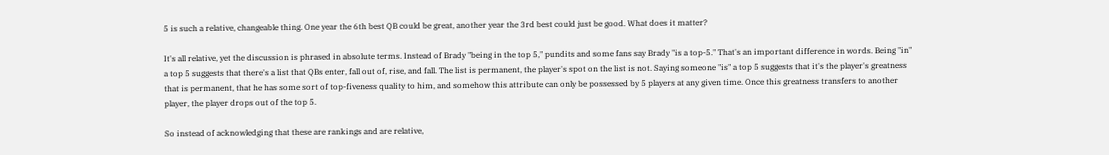5 is such a relative, changeable thing. One year the 6th best QB could be great, another year the 3rd best could just be good. What does it matter?

It's all relative, yet the discussion is phrased in absolute terms. Instead of Brady "being in the top 5," pundits and some fans say Brady "is a top-5." That's an important difference in words. Being "in" a top 5 suggests that there's a list that QBs enter, fall out of, rise, and fall. The list is permanent, the player's spot on the list is not. Saying someone "is" a top 5 suggests that it's the player's greatness that is permanent, that he has some sort of top-fiveness quality to him, and somehow this attribute can only be possessed by 5 players at any given time. Once this greatness transfers to another player, the player drops out of the top 5.

So instead of acknowledging that these are rankings and are relative,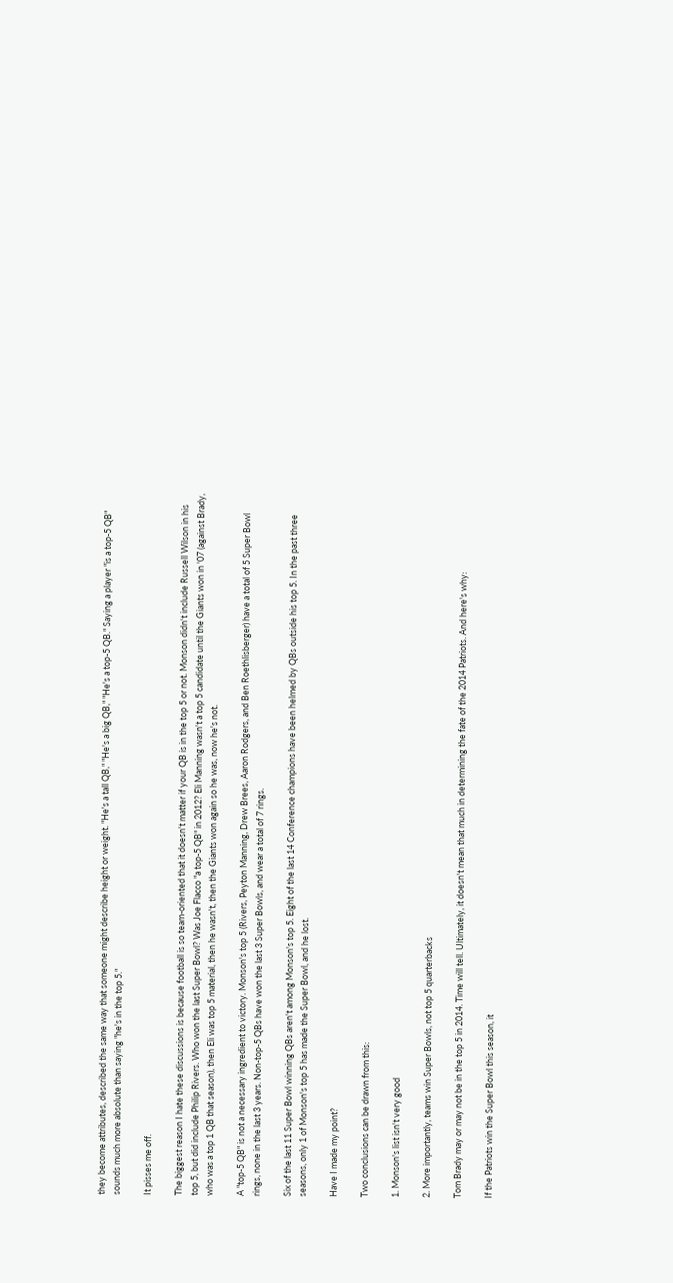they become attributes, described the same way that someone might describe height or weight. "He's a tall QB," "He's a big QB," "He's a top-5 QB." Saying a player "is a top-5 QB" sounds much more absolute than saying "he's in the top 5."

It pisses me off.

The biggest reason I hate these discussions is because football is so team-oriented that it doesn't matter if your QB is in the top 5 or not. Monson didn't include Russell Wilson in his top 5, but did include Philip Rivers. Who won the last Super Bowl? Was Joe Flacco "a top-5 QB" in 2012? Eli Manning wasn't a top 5 candidate until the Giants won in '07 (against Brady, who was a top 1 QB that season), then Eli was top 5 material, then he wasn't, then the Giants won again so he was, now he's not.

A "top-5 QB" is not a necessary ingredient to victory. Monson's top 5 (Rivers, Peyton Manning, Drew Brees, Aaron Rodgers, and Ben Roethlisberger) have a total of 5 Super Bowl rings, none in the last 3 years. Non-top-5 QBs have won the last 3 Super Bowls, and wear a total of 7 rings.

Six of the last 11 Super Bowl winning QBs aren't among Monson's top 5. Eight of the last 14 Conference champions have been helmed by QBs outside his top 5. In the past three seasons, only 1 of Monson's top 5 has made the Super Bowl, and he lost.

Have I made my point?

Two conclusions can be drawn from this:

1. Monson's list isn't very good

2. More importantly, teams win Super Bowls, not top 5 quarterbacks

Tom Brady may or may not be in the top 5 in 2014. Time will tell. Ultimately, it doesn't mean that much in determining the fate of the 2014 Patriots. And here's why:

If the Patriots win the Super Bowl this season, it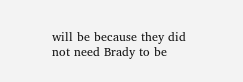will be because they did not need Brady to be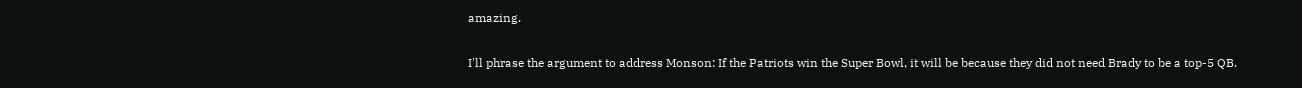amazing.

I'll phrase the argument to address Monson: If the Patriots win the Super Bowl, it will be because they did not need Brady to be a top-5 QB.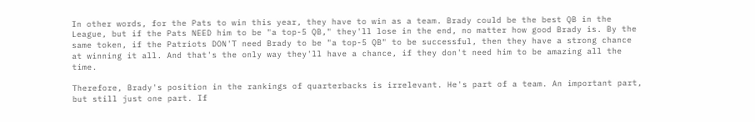In other words, for the Pats to win this year, they have to win as a team. Brady could be the best QB in the League, but if the Pats NEED him to be "a top-5 QB," they'll lose in the end, no matter how good Brady is. By the same token, if the Patriots DON'T need Brady to be "a top-5 QB" to be successful, then they have a strong chance at winning it all. And that's the only way they'll have a chance, if they don't need him to be amazing all the time.

Therefore, Brady's position in the rankings of quarterbacks is irrelevant. He's part of a team. An important part, but still just one part. If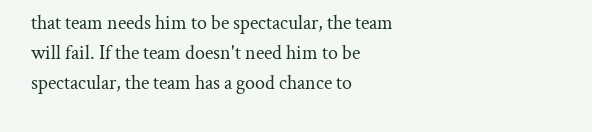that team needs him to be spectacular, the team will fail. If the team doesn't need him to be spectacular, the team has a good chance to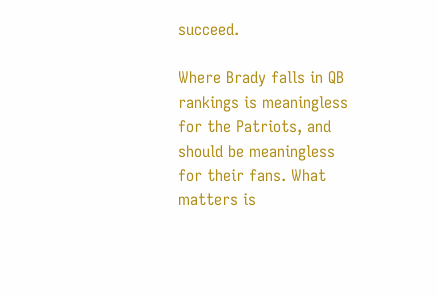succeed.

Where Brady falls in QB rankings is meaningless for the Patriots, and should be meaningless for their fans. What matters is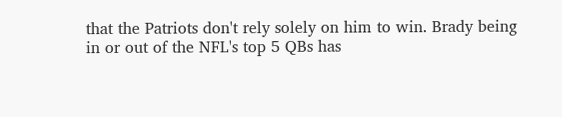that the Patriots don't rely solely on him to win. Brady being in or out of the NFL's top 5 QBs has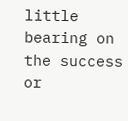little bearing on the success or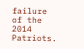failure of the 2014 Patriots.